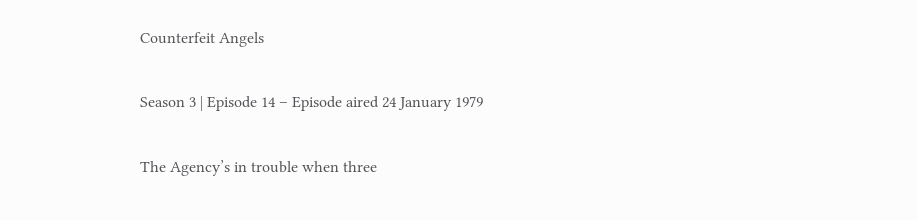Counterfeit Angels

Season 3 | Episode 14 – Episode aired 24 January 1979

The Agency’s in trouble when three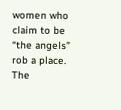women who claim to be “the angels” rob a place. The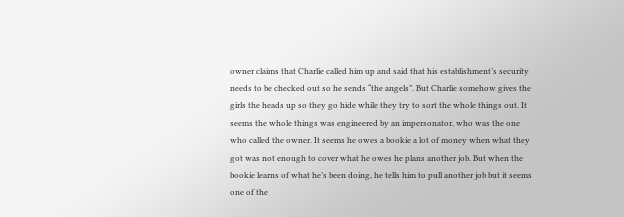owner claims that Charlie called him up and said that his establishment’s security needs to be checked out so he sends “the angels”. But Charlie somehow gives the girls the heads up so they go hide while they try to sort the whole things out. It seems the whole things was engineered by an impersonator, who was the one who called the owner. It seems he owes a bookie a lot of money when what they got was not enough to cover what he owes he plans another job. But when the bookie learns of what he’s been doing, he tells him to pull another job but it seems one of the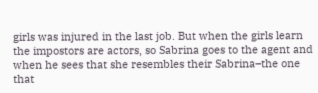girls was injured in the last job. But when the girls learn the impostors are actors, so Sabrina goes to the agent and when he sees that she resembles their Sabrina–the one that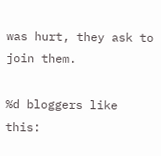was hurt, they ask to join them.

%d bloggers like this: